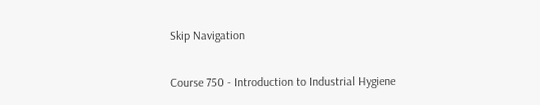Skip Navigation

Course 750 - Introduction to Industrial Hygiene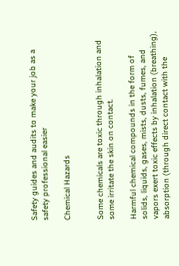Safety guides and audits to make your job as a safety professional easier

Chemical Hazards


Some chemicals are toxic through inhalation and some irritate the skin on contact.

Harmful chemical compounds in the form of solids, liquids, gases, mists, dusts, fumes, and vapors exert toxic effects by inhalation (breathing), absorption (through direct contact with the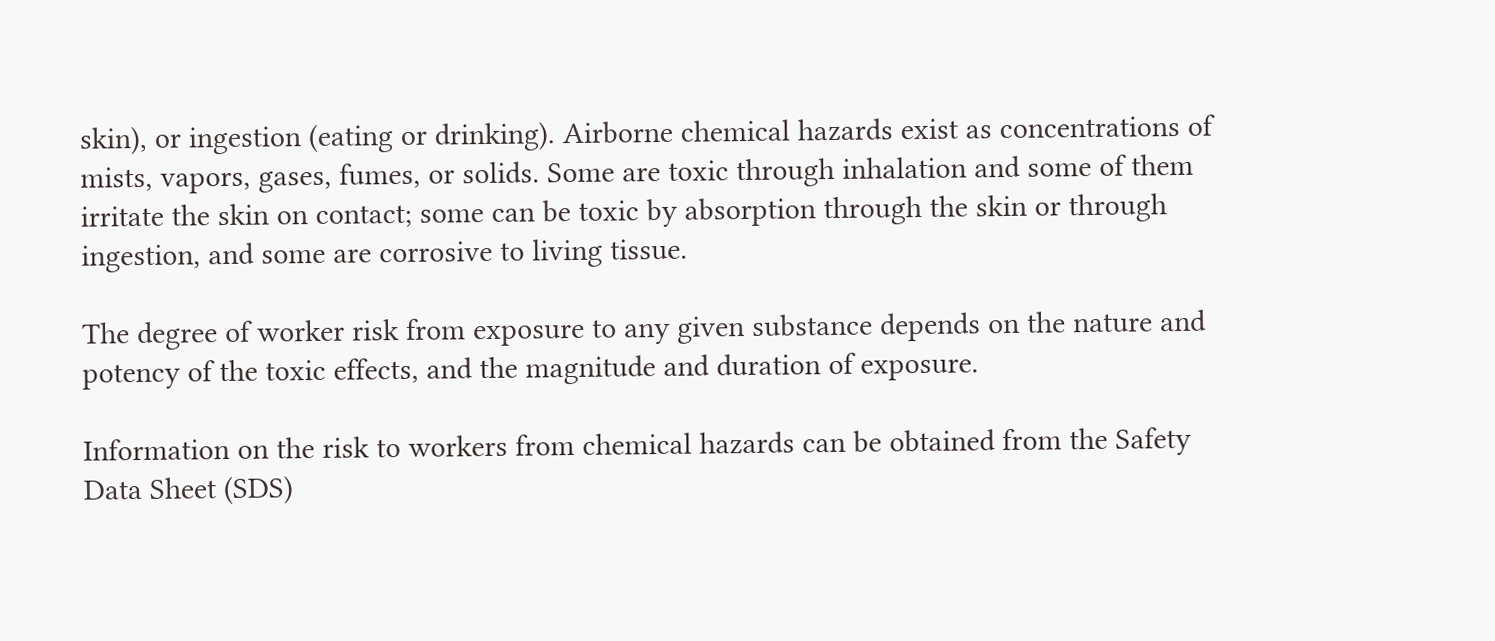skin), or ingestion (eating or drinking). Airborne chemical hazards exist as concentrations of mists, vapors, gases, fumes, or solids. Some are toxic through inhalation and some of them irritate the skin on contact; some can be toxic by absorption through the skin or through ingestion, and some are corrosive to living tissue.

The degree of worker risk from exposure to any given substance depends on the nature and potency of the toxic effects, and the magnitude and duration of exposure.

Information on the risk to workers from chemical hazards can be obtained from the Safety Data Sheet (SDS)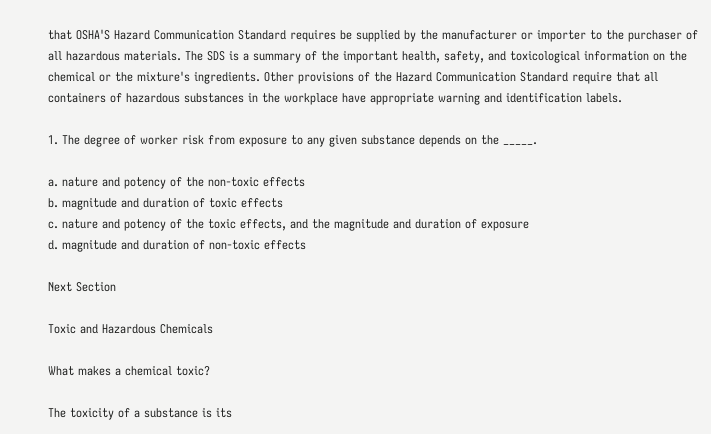that OSHA'S Hazard Communication Standard requires be supplied by the manufacturer or importer to the purchaser of all hazardous materials. The SDS is a summary of the important health, safety, and toxicological information on the chemical or the mixture's ingredients. Other provisions of the Hazard Communication Standard require that all containers of hazardous substances in the workplace have appropriate warning and identification labels.

1. The degree of worker risk from exposure to any given substance depends on the _____.

a. nature and potency of the non-toxic effects
b. magnitude and duration of toxic effects
c. nature and potency of the toxic effects, and the magnitude and duration of exposure
d. magnitude and duration of non-toxic effects

Next Section

Toxic and Hazardous Chemicals

What makes a chemical toxic?

The toxicity of a substance is its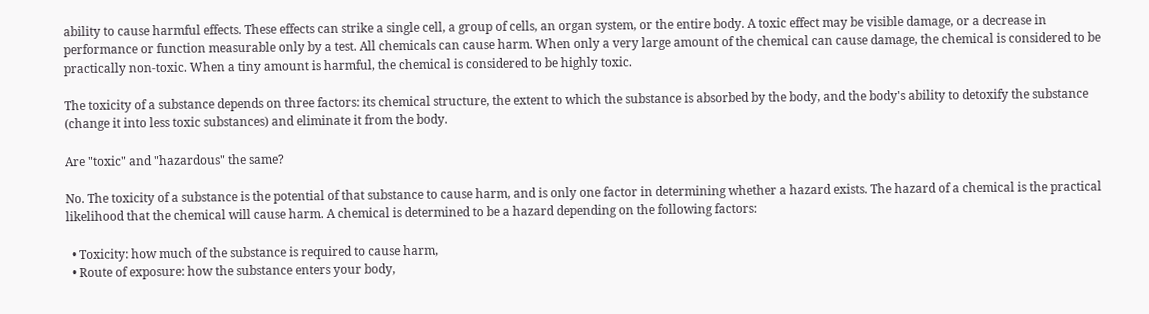ability to cause harmful effects. These effects can strike a single cell, a group of cells, an organ system, or the entire body. A toxic effect may be visible damage, or a decrease in performance or function measurable only by a test. All chemicals can cause harm. When only a very large amount of the chemical can cause damage, the chemical is considered to be practically non-toxic. When a tiny amount is harmful, the chemical is considered to be highly toxic.

The toxicity of a substance depends on three factors: its chemical structure, the extent to which the substance is absorbed by the body, and the body's ability to detoxify the substance (change it into less toxic substances) and eliminate it from the body.

Are "toxic" and "hazardous" the same?

No. The toxicity of a substance is the potential of that substance to cause harm, and is only one factor in determining whether a hazard exists. The hazard of a chemical is the practical likelihood that the chemical will cause harm. A chemical is determined to be a hazard depending on the following factors:

  • Toxicity: how much of the substance is required to cause harm,
  • Route of exposure: how the substance enters your body,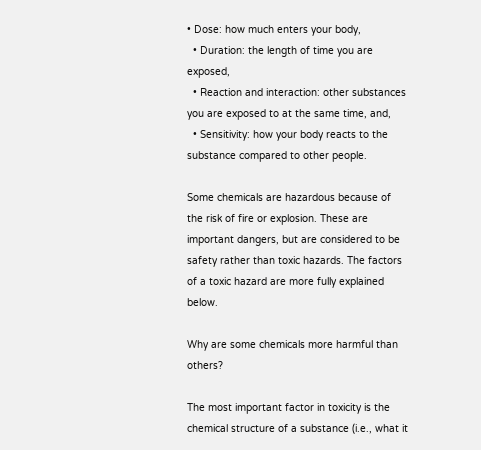• Dose: how much enters your body,
  • Duration: the length of time you are exposed,
  • Reaction and interaction: other substances you are exposed to at the same time, and,
  • Sensitivity: how your body reacts to the substance compared to other people.

Some chemicals are hazardous because of the risk of fire or explosion. These are important dangers, but are considered to be safety rather than toxic hazards. The factors of a toxic hazard are more fully explained below.

Why are some chemicals more harmful than others?

The most important factor in toxicity is the chemical structure of a substance (i.e., what it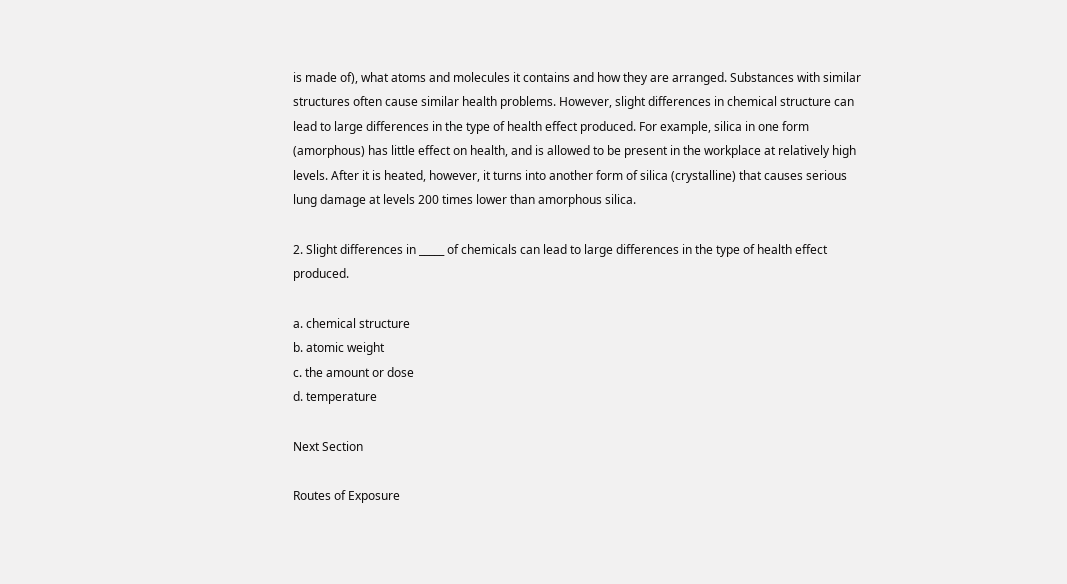is made of), what atoms and molecules it contains and how they are arranged. Substances with similar structures often cause similar health problems. However, slight differences in chemical structure can lead to large differences in the type of health effect produced. For example, silica in one form (amorphous) has little effect on health, and is allowed to be present in the workplace at relatively high levels. After it is heated, however, it turns into another form of silica (crystalline) that causes serious lung damage at levels 200 times lower than amorphous silica.

2. Slight differences in _____ of chemicals can lead to large differences in the type of health effect produced.

a. chemical structure
b. atomic weight
c. the amount or dose
d. temperature

Next Section

Routes of Exposure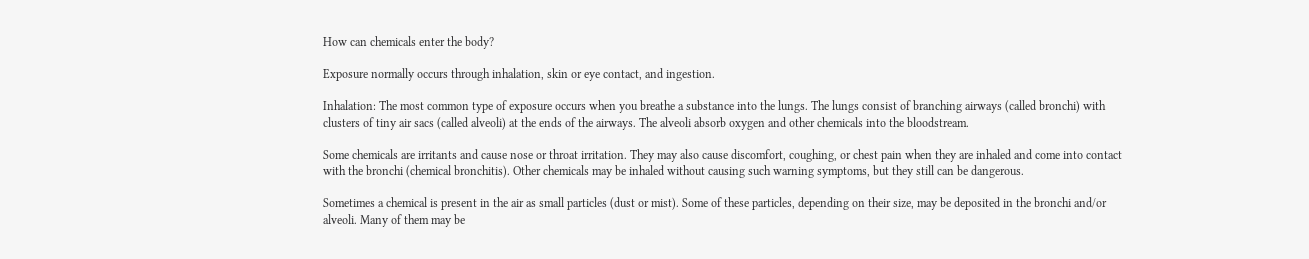How can chemicals enter the body?

Exposure normally occurs through inhalation, skin or eye contact, and ingestion.

Inhalation: The most common type of exposure occurs when you breathe a substance into the lungs. The lungs consist of branching airways (called bronchi) with clusters of tiny air sacs (called alveoli) at the ends of the airways. The alveoli absorb oxygen and other chemicals into the bloodstream.

Some chemicals are irritants and cause nose or throat irritation. They may also cause discomfort, coughing, or chest pain when they are inhaled and come into contact with the bronchi (chemical bronchitis). Other chemicals may be inhaled without causing such warning symptoms, but they still can be dangerous.

Sometimes a chemical is present in the air as small particles (dust or mist). Some of these particles, depending on their size, may be deposited in the bronchi and/or alveoli. Many of them may be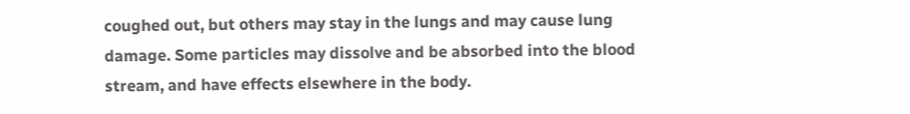coughed out, but others may stay in the lungs and may cause lung damage. Some particles may dissolve and be absorbed into the blood stream, and have effects elsewhere in the body.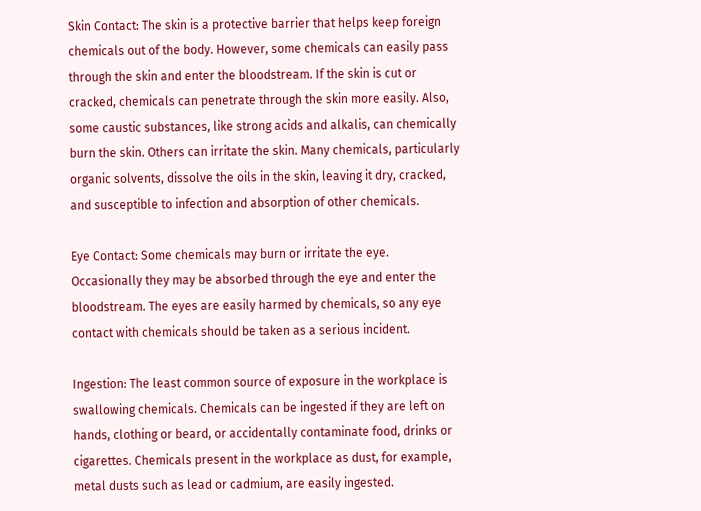Skin Contact: The skin is a protective barrier that helps keep foreign chemicals out of the body. However, some chemicals can easily pass through the skin and enter the bloodstream. If the skin is cut or cracked, chemicals can penetrate through the skin more easily. Also, some caustic substances, like strong acids and alkalis, can chemically burn the skin. Others can irritate the skin. Many chemicals, particularly organic solvents, dissolve the oils in the skin, leaving it dry, cracked, and susceptible to infection and absorption of other chemicals.

Eye Contact: Some chemicals may burn or irritate the eye. Occasionally they may be absorbed through the eye and enter the bloodstream. The eyes are easily harmed by chemicals, so any eye contact with chemicals should be taken as a serious incident.

Ingestion: The least common source of exposure in the workplace is swallowing chemicals. Chemicals can be ingested if they are left on hands, clothing or beard, or accidentally contaminate food, drinks or cigarettes. Chemicals present in the workplace as dust, for example, metal dusts such as lead or cadmium, are easily ingested.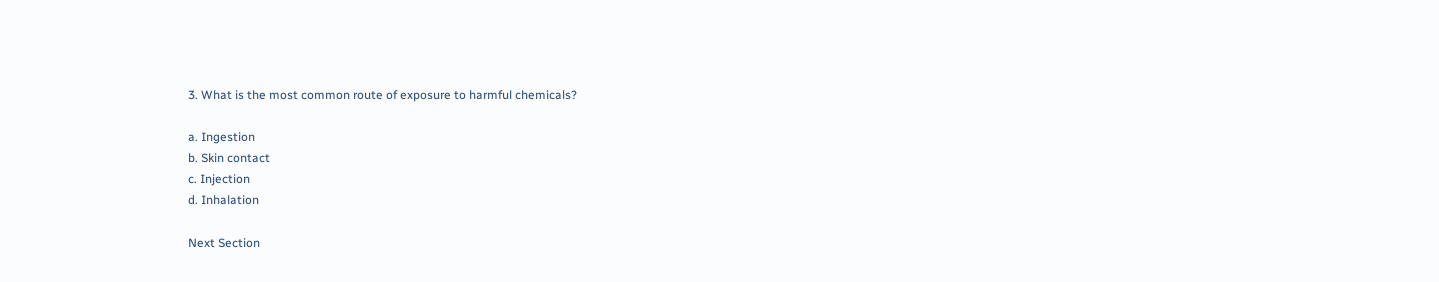3. What is the most common route of exposure to harmful chemicals?

a. Ingestion
b. Skin contact
c. Injection
d. Inhalation

Next Section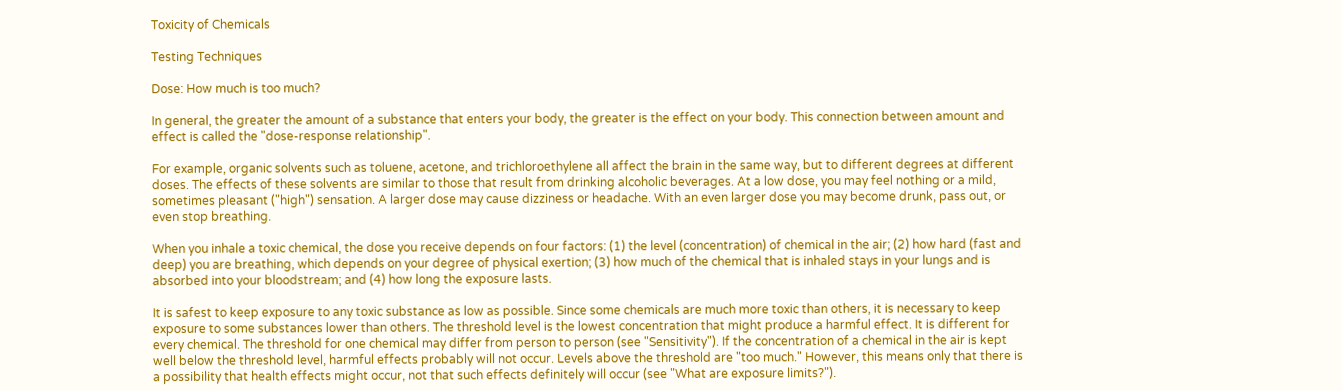Toxicity of Chemicals

Testing Techniques

Dose: How much is too much?

In general, the greater the amount of a substance that enters your body, the greater is the effect on your body. This connection between amount and effect is called the "dose-response relationship".

For example, organic solvents such as toluene, acetone, and trichloroethylene all affect the brain in the same way, but to different degrees at different doses. The effects of these solvents are similar to those that result from drinking alcoholic beverages. At a low dose, you may feel nothing or a mild, sometimes pleasant ("high") sensation. A larger dose may cause dizziness or headache. With an even larger dose you may become drunk, pass out, or even stop breathing.

When you inhale a toxic chemical, the dose you receive depends on four factors: (1) the level (concentration) of chemical in the air; (2) how hard (fast and deep) you are breathing, which depends on your degree of physical exertion; (3) how much of the chemical that is inhaled stays in your lungs and is absorbed into your bloodstream; and (4) how long the exposure lasts.

It is safest to keep exposure to any toxic substance as low as possible. Since some chemicals are much more toxic than others, it is necessary to keep exposure to some substances lower than others. The threshold level is the lowest concentration that might produce a harmful effect. It is different for every chemical. The threshold for one chemical may differ from person to person (see "Sensitivity"). If the concentration of a chemical in the air is kept well below the threshold level, harmful effects probably will not occur. Levels above the threshold are "too much." However, this means only that there is a possibility that health effects might occur, not that such effects definitely will occur (see "What are exposure limits?").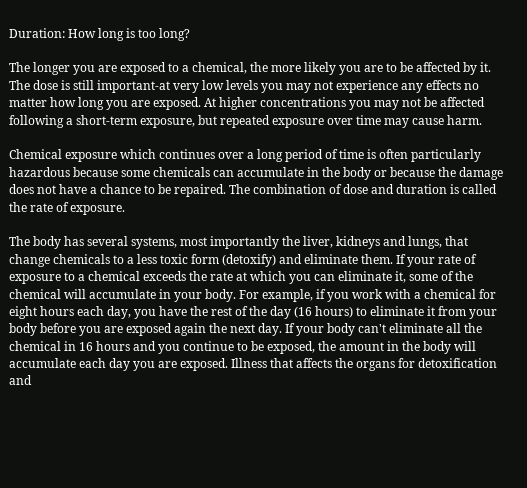Duration: How long is too long?

The longer you are exposed to a chemical, the more likely you are to be affected by it. The dose is still important-at very low levels you may not experience any effects no matter how long you are exposed. At higher concentrations you may not be affected following a short-term exposure, but repeated exposure over time may cause harm.

Chemical exposure which continues over a long period of time is often particularly hazardous because some chemicals can accumulate in the body or because the damage does not have a chance to be repaired. The combination of dose and duration is called the rate of exposure.

The body has several systems, most importantly the liver, kidneys and lungs, that change chemicals to a less toxic form (detoxify) and eliminate them. If your rate of exposure to a chemical exceeds the rate at which you can eliminate it, some of the chemical will accumulate in your body. For example, if you work with a chemical for eight hours each day, you have the rest of the day (16 hours) to eliminate it from your body before you are exposed again the next day. If your body can't eliminate all the chemical in 16 hours and you continue to be exposed, the amount in the body will accumulate each day you are exposed. Illness that affects the organs for detoxification and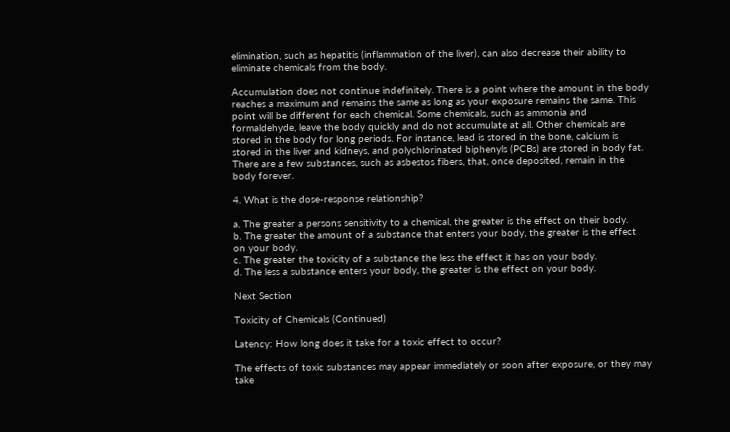elimination, such as hepatitis (inflammation of the liver), can also decrease their ability to eliminate chemicals from the body.

Accumulation does not continue indefinitely. There is a point where the amount in the body reaches a maximum and remains the same as long as your exposure remains the same. This point will be different for each chemical. Some chemicals, such as ammonia and formaldehyde, leave the body quickly and do not accumulate at all. Other chemicals are stored in the body for long periods. For instance, lead is stored in the bone, calcium is stored in the liver and kidneys, and polychlorinated biphenyls (PCBs) are stored in body fat. There are a few substances, such as asbestos fibers, that, once deposited, remain in the body forever.

4. What is the dose-response relationship?

a. The greater a persons sensitivity to a chemical, the greater is the effect on their body.
b. The greater the amount of a substance that enters your body, the greater is the effect on your body.
c. The greater the toxicity of a substance the less the effect it has on your body.
d. The less a substance enters your body, the greater is the effect on your body.

Next Section

Toxicity of Chemicals (Continued)

Latency: How long does it take for a toxic effect to occur?

The effects of toxic substances may appear immediately or soon after exposure, or they may take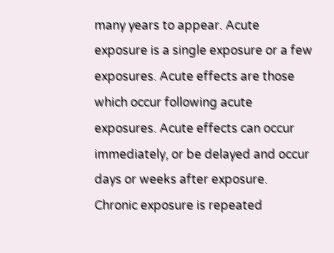many years to appear. Acute exposure is a single exposure or a few exposures. Acute effects are those which occur following acute exposures. Acute effects can occur immediately, or be delayed and occur days or weeks after exposure. Chronic exposure is repeated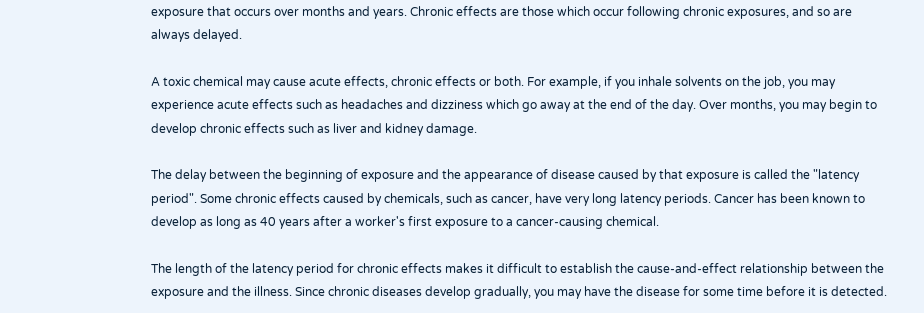exposure that occurs over months and years. Chronic effects are those which occur following chronic exposures, and so are always delayed.

A toxic chemical may cause acute effects, chronic effects or both. For example, if you inhale solvents on the job, you may experience acute effects such as headaches and dizziness which go away at the end of the day. Over months, you may begin to develop chronic effects such as liver and kidney damage.

The delay between the beginning of exposure and the appearance of disease caused by that exposure is called the "latency period". Some chronic effects caused by chemicals, such as cancer, have very long latency periods. Cancer has been known to develop as long as 40 years after a worker's first exposure to a cancer-causing chemical.

The length of the latency period for chronic effects makes it difficult to establish the cause-and-effect relationship between the exposure and the illness. Since chronic diseases develop gradually, you may have the disease for some time before it is detected.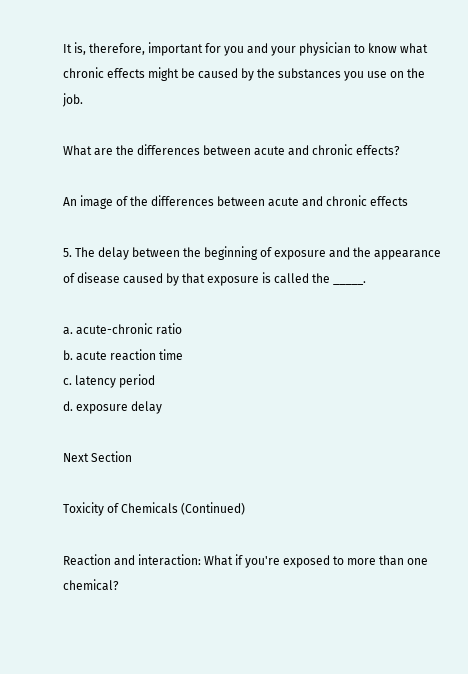It is, therefore, important for you and your physician to know what chronic effects might be caused by the substances you use on the job.

What are the differences between acute and chronic effects?

An image of the differences between acute and chronic effects

5. The delay between the beginning of exposure and the appearance of disease caused by that exposure is called the _____.

a. acute-chronic ratio
b. acute reaction time
c. latency period
d. exposure delay

Next Section

Toxicity of Chemicals (Continued)

Reaction and interaction: What if you're exposed to more than one chemical?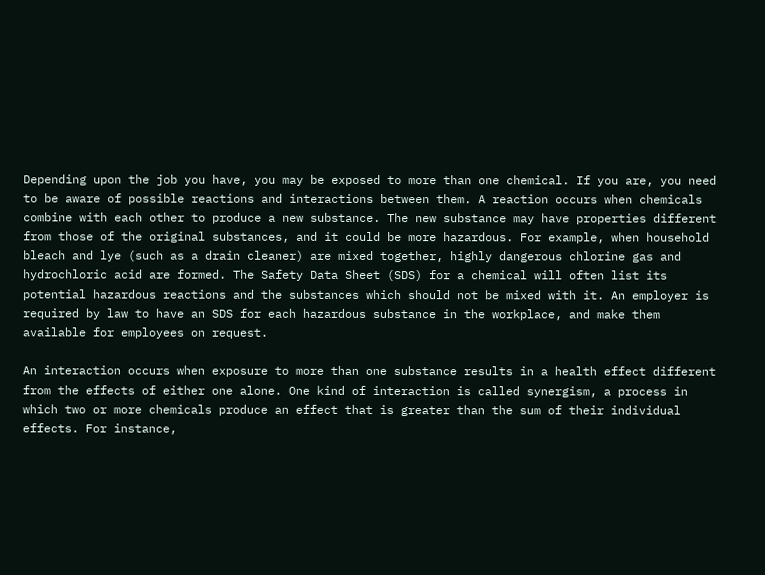Depending upon the job you have, you may be exposed to more than one chemical. If you are, you need to be aware of possible reactions and interactions between them. A reaction occurs when chemicals combine with each other to produce a new substance. The new substance may have properties different from those of the original substances, and it could be more hazardous. For example, when household bleach and lye (such as a drain cleaner) are mixed together, highly dangerous chlorine gas and hydrochloric acid are formed. The Safety Data Sheet (SDS) for a chemical will often list its potential hazardous reactions and the substances which should not be mixed with it. An employer is required by law to have an SDS for each hazardous substance in the workplace, and make them available for employees on request.

An interaction occurs when exposure to more than one substance results in a health effect different from the effects of either one alone. One kind of interaction is called synergism, a process in which two or more chemicals produce an effect that is greater than the sum of their individual effects. For instance,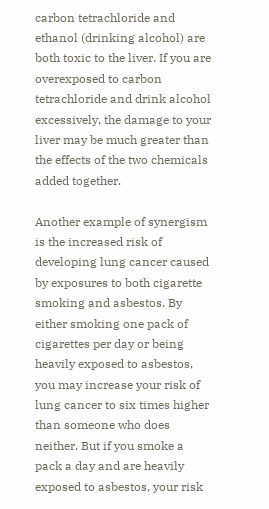carbon tetrachloride and ethanol (drinking alcohol) are both toxic to the liver. If you are overexposed to carbon tetrachloride and drink alcohol excessively, the damage to your liver may be much greater than the effects of the two chemicals added together.

Another example of synergism is the increased risk of developing lung cancer caused by exposures to both cigarette smoking and asbestos. By either smoking one pack of cigarettes per day or being heavily exposed to asbestos, you may increase your risk of lung cancer to six times higher than someone who does neither. But if you smoke a pack a day and are heavily exposed to asbestos, your risk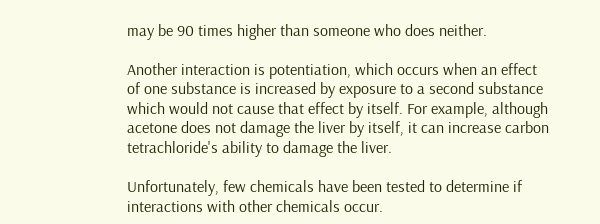may be 90 times higher than someone who does neither.

Another interaction is potentiation, which occurs when an effect of one substance is increased by exposure to a second substance which would not cause that effect by itself. For example, although acetone does not damage the liver by itself, it can increase carbon tetrachloride's ability to damage the liver.

Unfortunately, few chemicals have been tested to determine if interactions with other chemicals occur.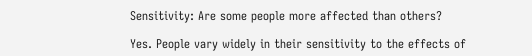Sensitivity: Are some people more affected than others?

Yes. People vary widely in their sensitivity to the effects of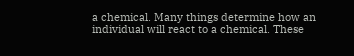a chemical. Many things determine how an individual will react to a chemical. These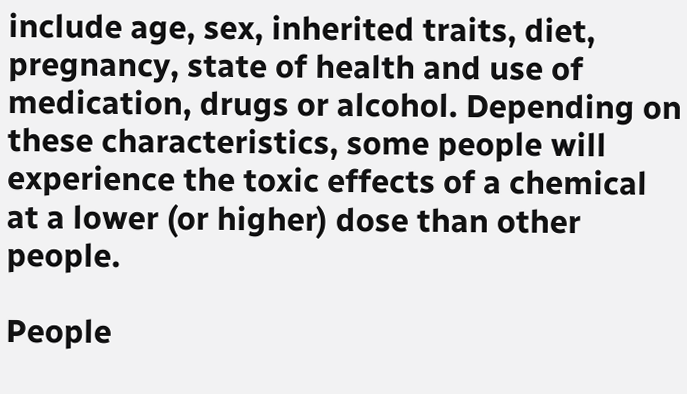include age, sex, inherited traits, diet, pregnancy, state of health and use of medication, drugs or alcohol. Depending on these characteristics, some people will experience the toxic effects of a chemical at a lower (or higher) dose than other people.

People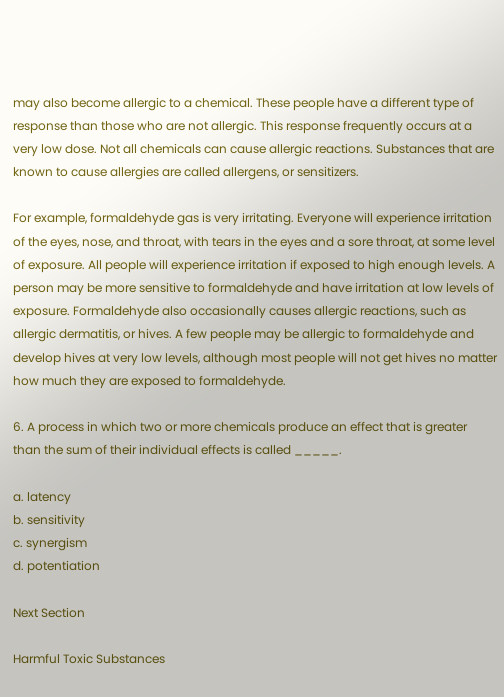may also become allergic to a chemical. These people have a different type of response than those who are not allergic. This response frequently occurs at a very low dose. Not all chemicals can cause allergic reactions. Substances that are known to cause allergies are called allergens, or sensitizers.

For example, formaldehyde gas is very irritating. Everyone will experience irritation of the eyes, nose, and throat, with tears in the eyes and a sore throat, at some level of exposure. All people will experience irritation if exposed to high enough levels. A person may be more sensitive to formaldehyde and have irritation at low levels of exposure. Formaldehyde also occasionally causes allergic reactions, such as allergic dermatitis, or hives. A few people may be allergic to formaldehyde and develop hives at very low levels, although most people will not get hives no matter how much they are exposed to formaldehyde.

6. A process in which two or more chemicals produce an effect that is greater than the sum of their individual effects is called _____.

a. latency
b. sensitivity
c. synergism
d. potentiation

Next Section

Harmful Toxic Substances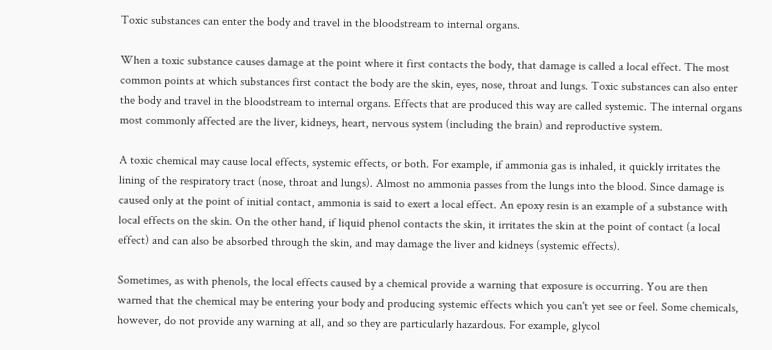Toxic substances can enter the body and travel in the bloodstream to internal organs.

When a toxic substance causes damage at the point where it first contacts the body, that damage is called a local effect. The most common points at which substances first contact the body are the skin, eyes, nose, throat and lungs. Toxic substances can also enter the body and travel in the bloodstream to internal organs. Effects that are produced this way are called systemic. The internal organs most commonly affected are the liver, kidneys, heart, nervous system (including the brain) and reproductive system.

A toxic chemical may cause local effects, systemic effects, or both. For example, if ammonia gas is inhaled, it quickly irritates the lining of the respiratory tract (nose, throat and lungs). Almost no ammonia passes from the lungs into the blood. Since damage is caused only at the point of initial contact, ammonia is said to exert a local effect. An epoxy resin is an example of a substance with local effects on the skin. On the other hand, if liquid phenol contacts the skin, it irritates the skin at the point of contact (a local effect) and can also be absorbed through the skin, and may damage the liver and kidneys (systemic effects).

Sometimes, as with phenols, the local effects caused by a chemical provide a warning that exposure is occurring. You are then warned that the chemical may be entering your body and producing systemic effects which you can't yet see or feel. Some chemicals, however, do not provide any warning at all, and so they are particularly hazardous. For example, glycol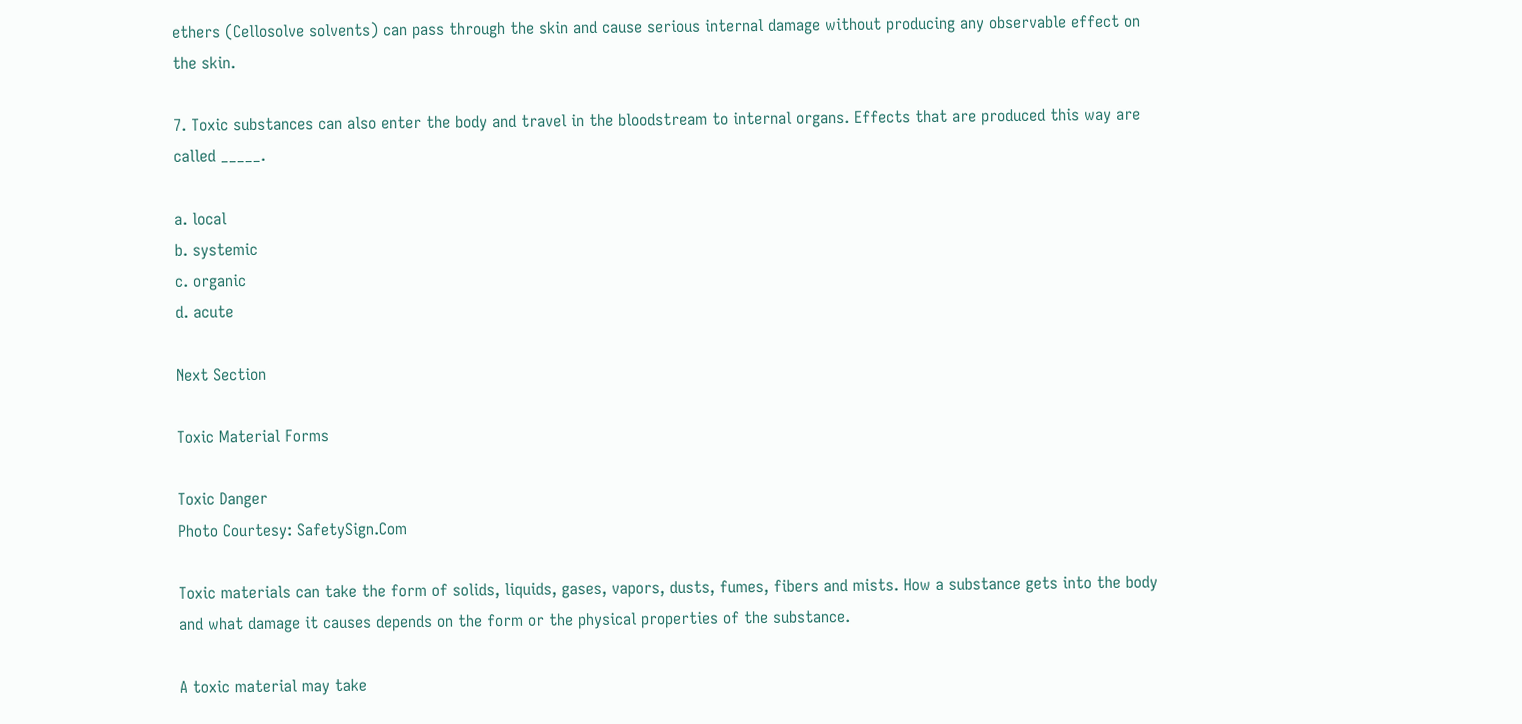ethers (Cellosolve solvents) can pass through the skin and cause serious internal damage without producing any observable effect on the skin.

7. Toxic substances can also enter the body and travel in the bloodstream to internal organs. Effects that are produced this way are called _____.

a. local
b. systemic
c. organic
d. acute

Next Section

Toxic Material Forms

Toxic Danger
Photo Courtesy: SafetySign.Com

Toxic materials can take the form of solids, liquids, gases, vapors, dusts, fumes, fibers and mists. How a substance gets into the body and what damage it causes depends on the form or the physical properties of the substance.

A toxic material may take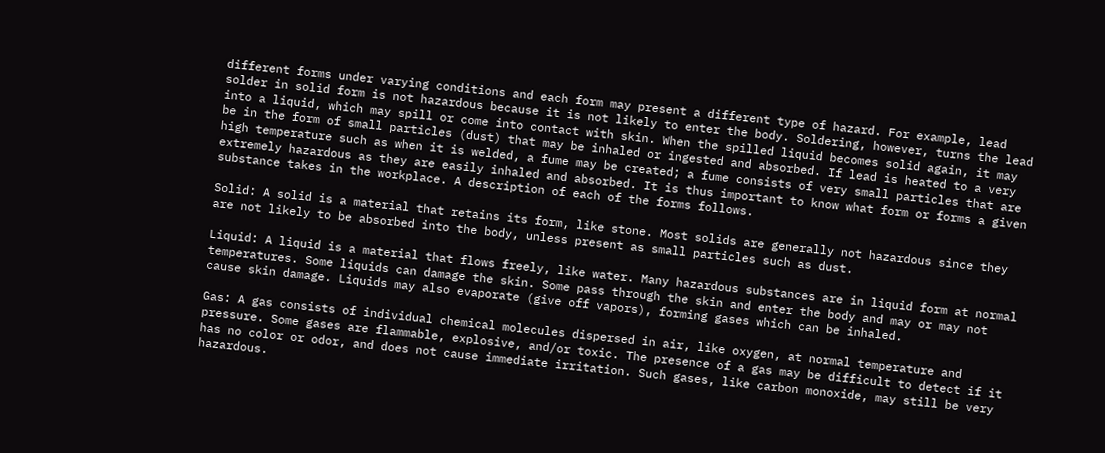different forms under varying conditions and each form may present a different type of hazard. For example, lead solder in solid form is not hazardous because it is not likely to enter the body. Soldering, however, turns the lead into a liquid, which may spill or come into contact with skin. When the spilled liquid becomes solid again, it may be in the form of small particles (dust) that may be inhaled or ingested and absorbed. If lead is heated to a very high temperature such as when it is welded, a fume may be created; a fume consists of very small particles that are extremely hazardous as they are easily inhaled and absorbed. It is thus important to know what form or forms a given substance takes in the workplace. A description of each of the forms follows.

Solid: A solid is a material that retains its form, like stone. Most solids are generally not hazardous since they are not likely to be absorbed into the body, unless present as small particles such as dust.

Liquid: A liquid is a material that flows freely, like water. Many hazardous substances are in liquid form at normal temperatures. Some liquids can damage the skin. Some pass through the skin and enter the body and may or may not cause skin damage. Liquids may also evaporate (give off vapors), forming gases which can be inhaled.

Gas: A gas consists of individual chemical molecules dispersed in air, like oxygen, at normal temperature and pressure. Some gases are flammable, explosive, and/or toxic. The presence of a gas may be difficult to detect if it has no color or odor, and does not cause immediate irritation. Such gases, like carbon monoxide, may still be very hazardous.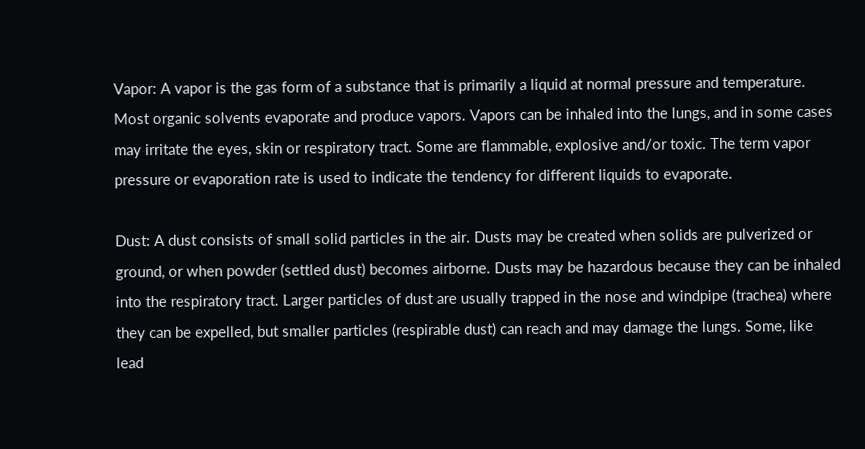Vapor: A vapor is the gas form of a substance that is primarily a liquid at normal pressure and temperature. Most organic solvents evaporate and produce vapors. Vapors can be inhaled into the lungs, and in some cases may irritate the eyes, skin or respiratory tract. Some are flammable, explosive and/or toxic. The term vapor pressure or evaporation rate is used to indicate the tendency for different liquids to evaporate.

Dust: A dust consists of small solid particles in the air. Dusts may be created when solids are pulverized or ground, or when powder (settled dust) becomes airborne. Dusts may be hazardous because they can be inhaled into the respiratory tract. Larger particles of dust are usually trapped in the nose and windpipe (trachea) where they can be expelled, but smaller particles (respirable dust) can reach and may damage the lungs. Some, like lead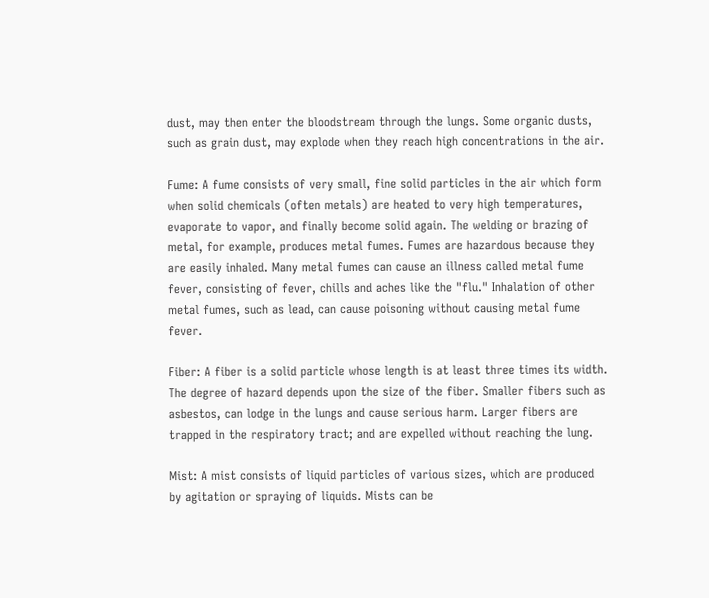dust, may then enter the bloodstream through the lungs. Some organic dusts, such as grain dust, may explode when they reach high concentrations in the air.

Fume: A fume consists of very small, fine solid particles in the air which form when solid chemicals (often metals) are heated to very high temperatures, evaporate to vapor, and finally become solid again. The welding or brazing of metal, for example, produces metal fumes. Fumes are hazardous because they are easily inhaled. Many metal fumes can cause an illness called metal fume fever, consisting of fever, chills and aches like the "flu." Inhalation of other metal fumes, such as lead, can cause poisoning without causing metal fume fever.

Fiber: A fiber is a solid particle whose length is at least three times its width. The degree of hazard depends upon the size of the fiber. Smaller fibers such as asbestos, can lodge in the lungs and cause serious harm. Larger fibers are trapped in the respiratory tract; and are expelled without reaching the lung.

Mist: A mist consists of liquid particles of various sizes, which are produced by agitation or spraying of liquids. Mists can be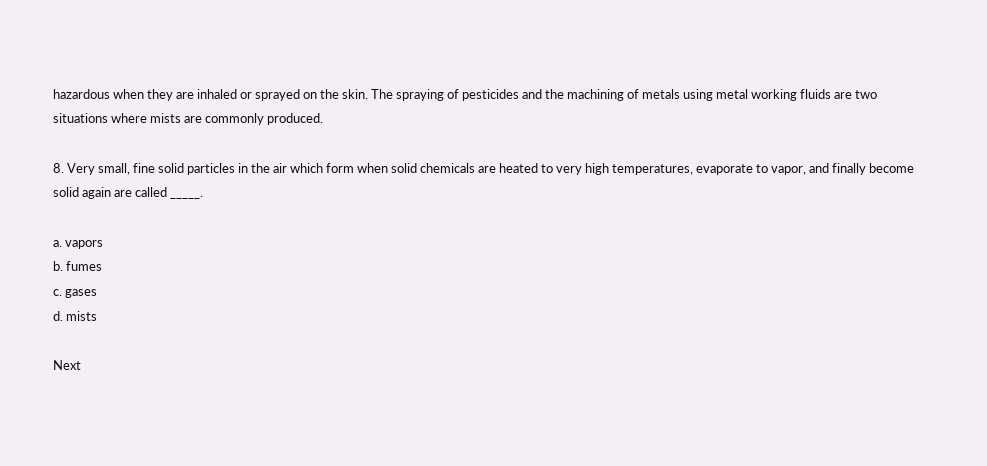hazardous when they are inhaled or sprayed on the skin. The spraying of pesticides and the machining of metals using metal working fluids are two situations where mists are commonly produced.

8. Very small, fine solid particles in the air which form when solid chemicals are heated to very high temperatures, evaporate to vapor, and finally become solid again are called _____.

a. vapors
b. fumes
c. gases
d. mists

Next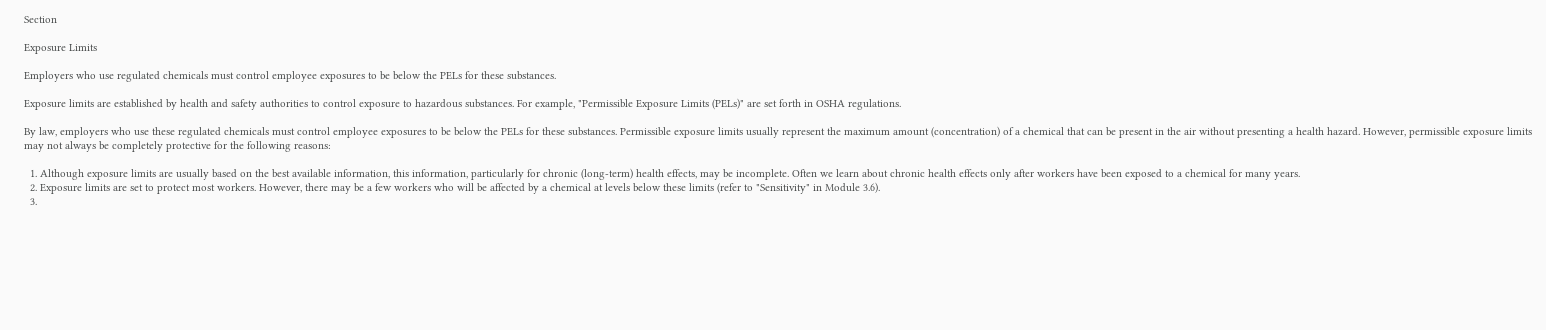Section

Exposure Limits

Employers who use regulated chemicals must control employee exposures to be below the PELs for these substances.

Exposure limits are established by health and safety authorities to control exposure to hazardous substances. For example, "Permissible Exposure Limits (PELs)" are set forth in OSHA regulations.

By law, employers who use these regulated chemicals must control employee exposures to be below the PELs for these substances. Permissible exposure limits usually represent the maximum amount (concentration) of a chemical that can be present in the air without presenting a health hazard. However, permissible exposure limits may not always be completely protective for the following reasons:

  1. Although exposure limits are usually based on the best available information, this information, particularly for chronic (long-term) health effects, may be incomplete. Often we learn about chronic health effects only after workers have been exposed to a chemical for many years.
  2. Exposure limits are set to protect most workers. However, there may be a few workers who will be affected by a chemical at levels below these limits (refer to "Sensitivity" in Module 3.6).
  3.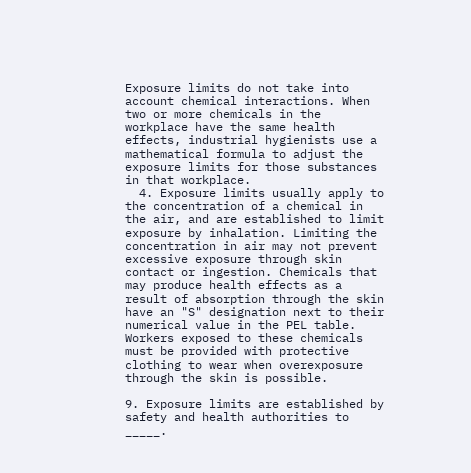Exposure limits do not take into account chemical interactions. When two or more chemicals in the workplace have the same health effects, industrial hygienists use a mathematical formula to adjust the exposure limits for those substances in that workplace.
  4. Exposure limits usually apply to the concentration of a chemical in the air, and are established to limit exposure by inhalation. Limiting the concentration in air may not prevent excessive exposure through skin contact or ingestion. Chemicals that may produce health effects as a result of absorption through the skin have an "S" designation next to their numerical value in the PEL table. Workers exposed to these chemicals must be provided with protective clothing to wear when overexposure through the skin is possible.

9. Exposure limits are established by safety and health authorities to _____.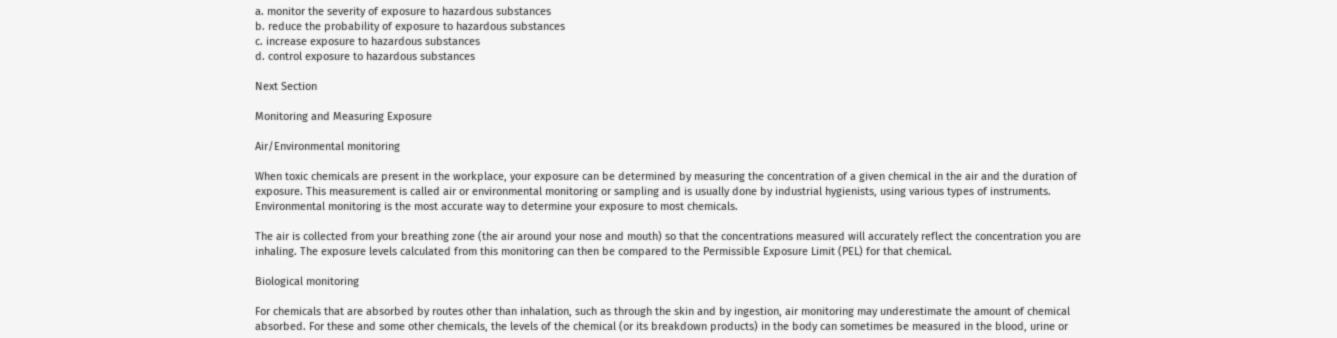a. monitor the severity of exposure to hazardous substances
b. reduce the probability of exposure to hazardous substances
c. increase exposure to hazardous substances
d. control exposure to hazardous substances

Next Section

Monitoring and Measuring Exposure

Air/Environmental monitoring

When toxic chemicals are present in the workplace, your exposure can be determined by measuring the concentration of a given chemical in the air and the duration of exposure. This measurement is called air or environmental monitoring or sampling and is usually done by industrial hygienists, using various types of instruments. Environmental monitoring is the most accurate way to determine your exposure to most chemicals.

The air is collected from your breathing zone (the air around your nose and mouth) so that the concentrations measured will accurately reflect the concentration you are inhaling. The exposure levels calculated from this monitoring can then be compared to the Permissible Exposure Limit (PEL) for that chemical.

Biological monitoring

For chemicals that are absorbed by routes other than inhalation, such as through the skin and by ingestion, air monitoring may underestimate the amount of chemical absorbed. For these and some other chemicals, the levels of the chemical (or its breakdown products) in the body can sometimes be measured in the blood, urine or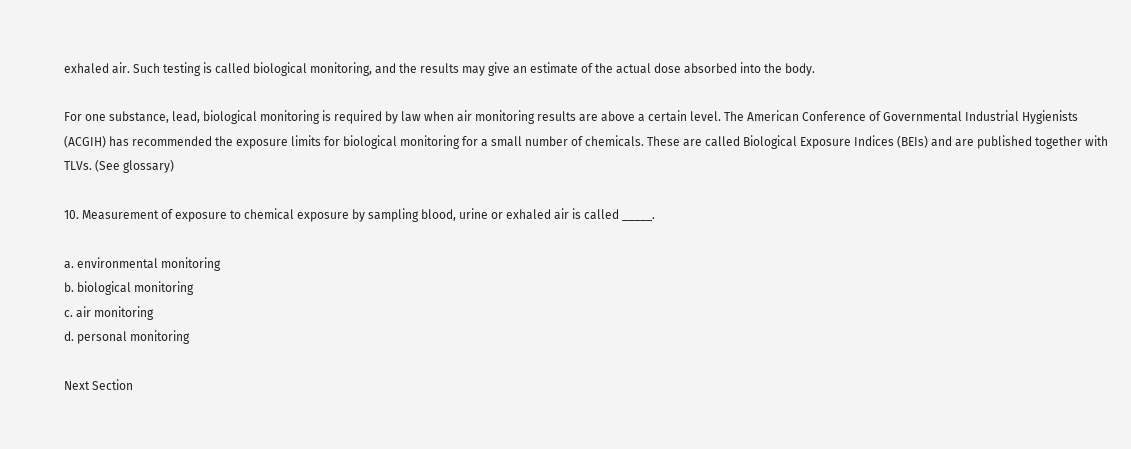exhaled air. Such testing is called biological monitoring, and the results may give an estimate of the actual dose absorbed into the body.

For one substance, lead, biological monitoring is required by law when air monitoring results are above a certain level. The American Conference of Governmental Industrial Hygienists (ACGIH) has recommended the exposure limits for biological monitoring for a small number of chemicals. These are called Biological Exposure Indices (BEIs) and are published together with TLVs. (See glossary)

10. Measurement of exposure to chemical exposure by sampling blood, urine or exhaled air is called _____.

a. environmental monitoring
b. biological monitoring
c. air monitoring
d. personal monitoring

Next Section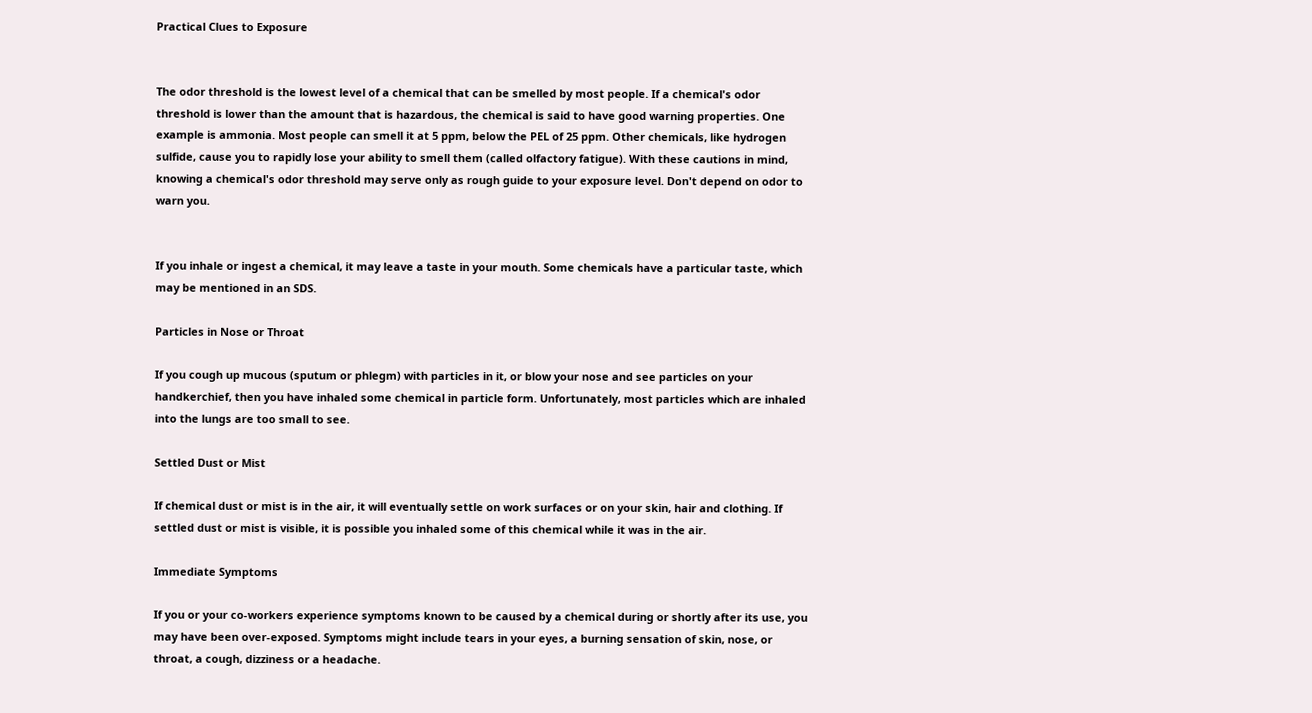Practical Clues to Exposure


The odor threshold is the lowest level of a chemical that can be smelled by most people. If a chemical's odor threshold is lower than the amount that is hazardous, the chemical is said to have good warning properties. One example is ammonia. Most people can smell it at 5 ppm, below the PEL of 25 ppm. Other chemicals, like hydrogen sulfide, cause you to rapidly lose your ability to smell them (called olfactory fatigue). With these cautions in mind, knowing a chemical's odor threshold may serve only as rough guide to your exposure level. Don't depend on odor to warn you.


If you inhale or ingest a chemical, it may leave a taste in your mouth. Some chemicals have a particular taste, which may be mentioned in an SDS.

Particles in Nose or Throat

If you cough up mucous (sputum or phlegm) with particles in it, or blow your nose and see particles on your handkerchief, then you have inhaled some chemical in particle form. Unfortunately, most particles which are inhaled into the lungs are too small to see.

Settled Dust or Mist

If chemical dust or mist is in the air, it will eventually settle on work surfaces or on your skin, hair and clothing. If settled dust or mist is visible, it is possible you inhaled some of this chemical while it was in the air.

Immediate Symptoms

If you or your co-workers experience symptoms known to be caused by a chemical during or shortly after its use, you may have been over-exposed. Symptoms might include tears in your eyes, a burning sensation of skin, nose, or throat, a cough, dizziness or a headache.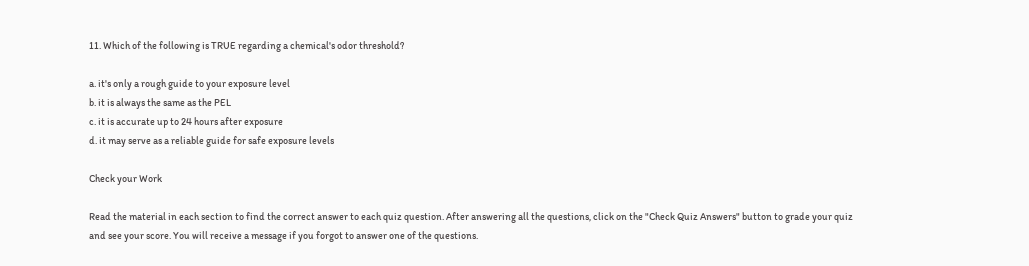11. Which of the following is TRUE regarding a chemical's odor threshold?

a. it's only a rough guide to your exposure level
b. it is always the same as the PEL
c. it is accurate up to 24 hours after exposure
d. it may serve as a reliable guide for safe exposure levels

Check your Work

Read the material in each section to find the correct answer to each quiz question. After answering all the questions, click on the "Check Quiz Answers" button to grade your quiz and see your score. You will receive a message if you forgot to answer one of the questions.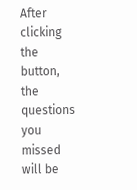After clicking the button, the questions you missed will be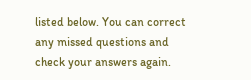listed below. You can correct any missed questions and check your answers again.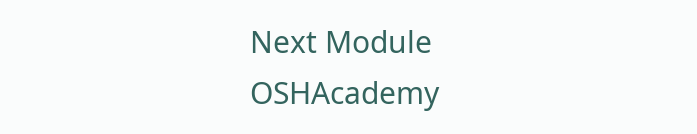Next Module
OSHAcademy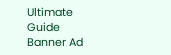Ultimate Guide Banner Ad